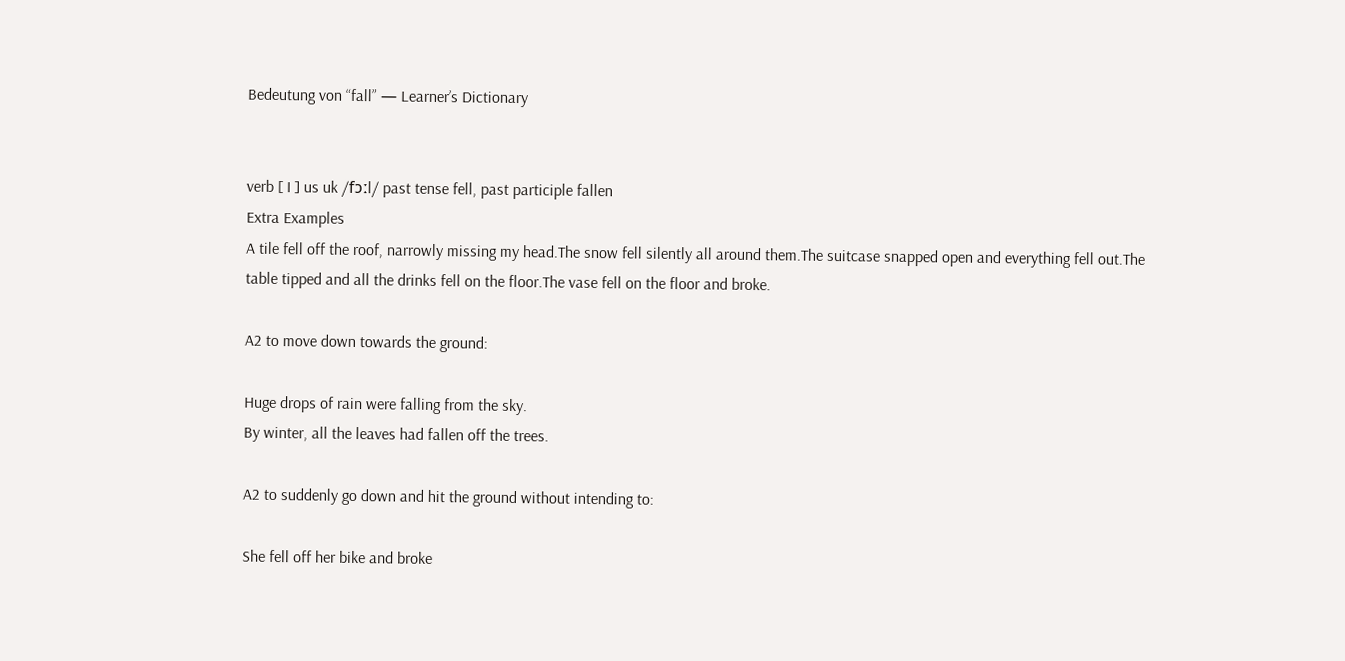Bedeutung von “fall” — Learner’s Dictionary


verb [ I ] us uk /fɔːl/ past tense fell, past participle fallen
Extra Examples
A tile fell off the roof, narrowly missing my head.The snow fell silently all around them.The suitcase snapped open and everything fell out.The table tipped and all the drinks fell on the floor.The vase fell on the floor and broke.

A2 to move down towards the ground:

Huge drops of rain were falling from the sky.
By winter, all the leaves had fallen off the trees.

A2 to suddenly go down and hit the ground without intending to:

She fell off her bike and broke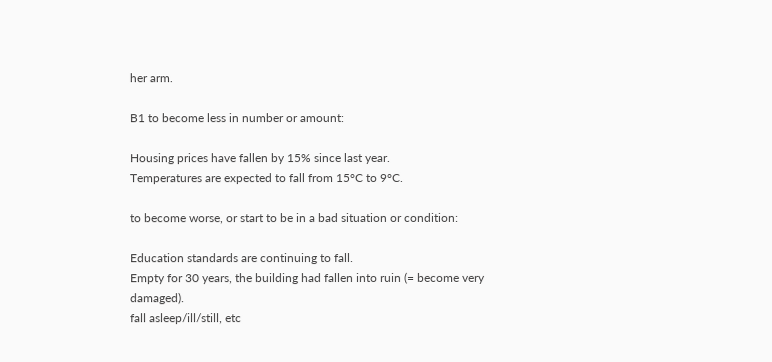her arm.

B1 to become less in number or amount:

Housing prices have fallen by 15% since last year.
Temperatures are expected to fall from 15°C to 9°C.

to become worse, or start to be in a bad situation or condition:

Education standards are continuing to fall.
Empty for 30 years, the building had fallen into ruin (= become very damaged).
fall asleep/ill/still, etc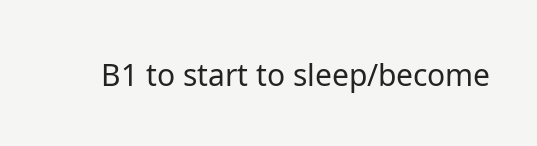B1 to start to sleep/become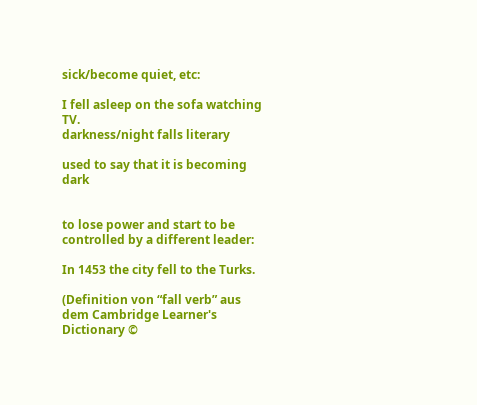sick/become quiet, etc:

I fell asleep on the sofa watching TV.
darkness/night falls literary

used to say that it is becoming dark


to lose power and start to be controlled by a different leader:

In 1453 the city fell to the Turks.

(Definition von “fall verb” aus dem Cambridge Learner's Dictionary ©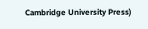Cambridge University Press)